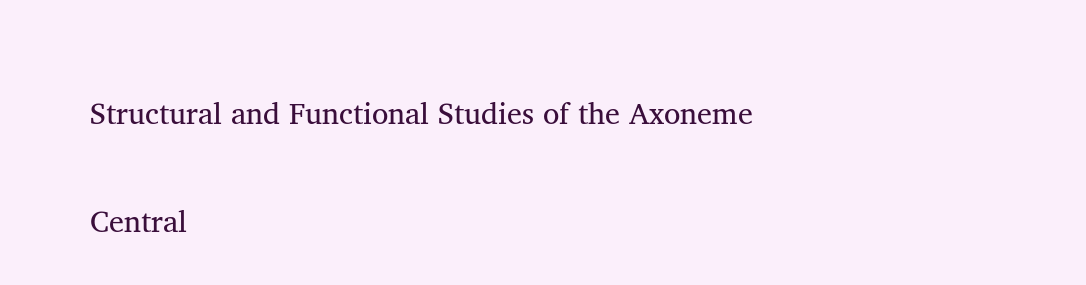Structural and Functional Studies of the Axoneme

Central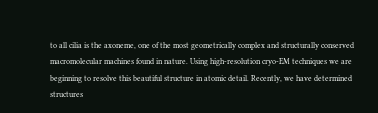to all cilia is the axoneme, one of the most geometrically complex and structurally conserved macromolecular machines found in nature. Using high-resolution cryo-EM techniques we are beginning to resolve this beautiful structure in atomic detail. Recently, we have determined structures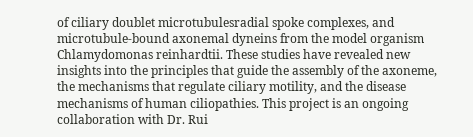of ciliary doublet microtubulesradial spoke complexes, and microtubule-bound axonemal dyneins from the model organism Chlamydomonas reinhardtii. These studies have revealed new insights into the principles that guide the assembly of the axoneme, the mechanisms that regulate ciliary motility, and the disease mechanisms of human ciliopathies. This project is an ongoing collaboration with Dr. Rui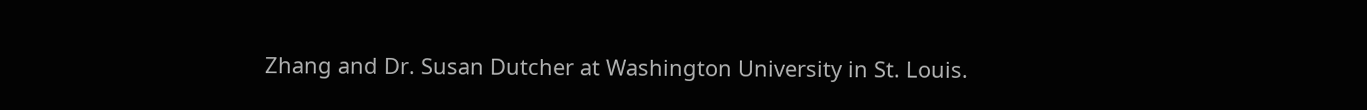Zhang and Dr. Susan Dutcher at Washington University in St. Louis.